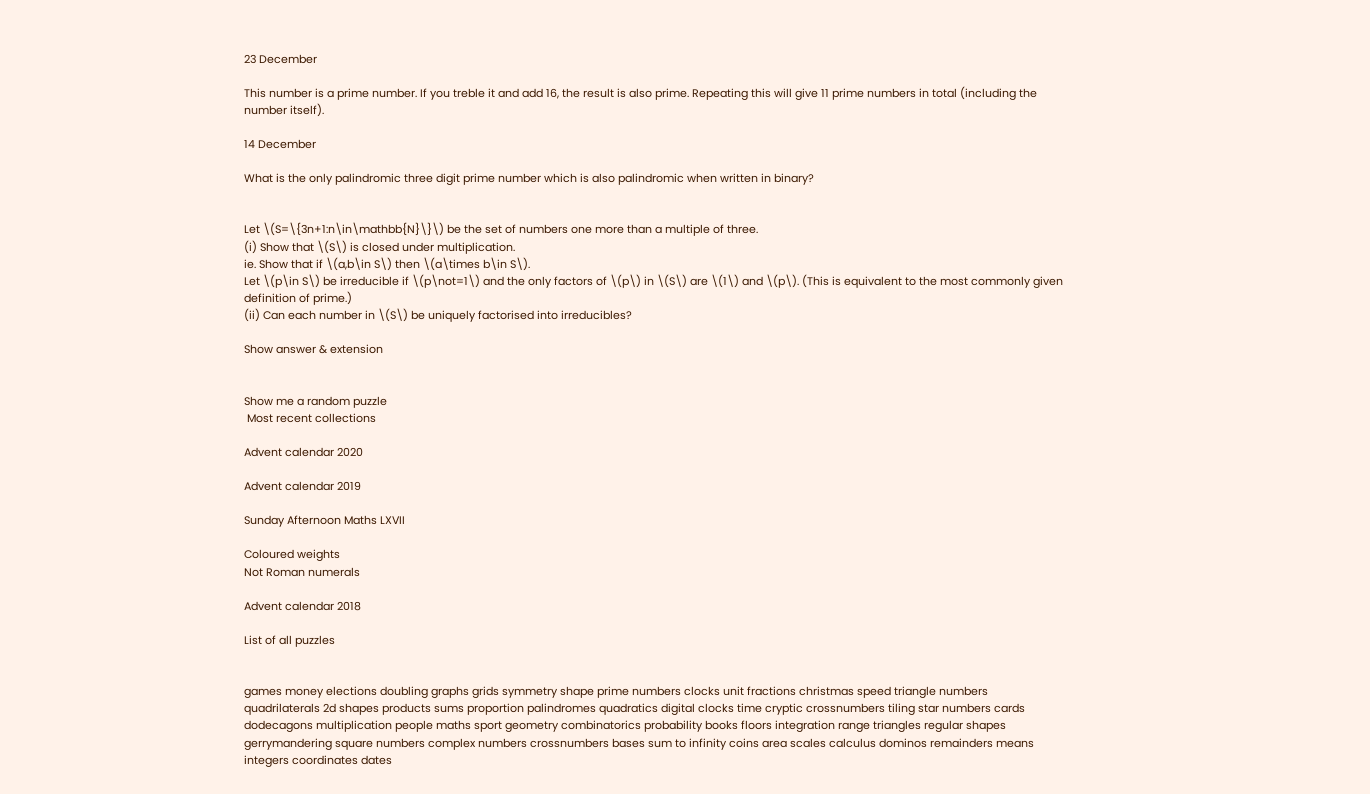23 December

This number is a prime number. If you treble it and add 16, the result is also prime. Repeating this will give 11 prime numbers in total (including the number itself).

14 December

What is the only palindromic three digit prime number which is also palindromic when written in binary?


Let \(S=\{3n+1:n\in\mathbb{N}\}\) be the set of numbers one more than a multiple of three.
(i) Show that \(S\) is closed under multiplication.
ie. Show that if \(a,b\in S\) then \(a\times b\in S\).
Let \(p\in S\) be irreducible if \(p\not=1\) and the only factors of \(p\) in \(S\) are \(1\) and \(p\). (This is equivalent to the most commonly given definition of prime.)
(ii) Can each number in \(S\) be uniquely factorised into irreducibles?

Show answer & extension


Show me a random puzzle
 Most recent collections

Advent calendar 2020

Advent calendar 2019

Sunday Afternoon Maths LXVII

Coloured weights
Not Roman numerals

Advent calendar 2018

List of all puzzles


games money elections doubling graphs grids symmetry shape prime numbers clocks unit fractions christmas speed triangle numbers quadrilaterals 2d shapes products sums proportion palindromes quadratics digital clocks time cryptic crossnumbers tiling star numbers cards dodecagons multiplication people maths sport geometry combinatorics probability books floors integration range triangles regular shapes gerrymandering square numbers complex numbers crossnumbers bases sum to infinity coins area scales calculus dominos remainders means integers coordinates dates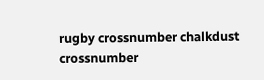rugby crossnumber chalkdust crossnumber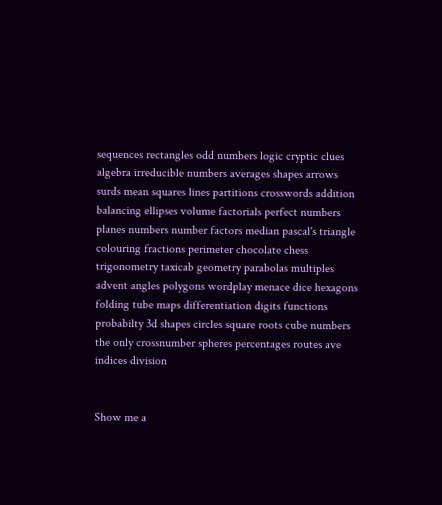sequences rectangles odd numbers logic cryptic clues algebra irreducible numbers averages shapes arrows surds mean squares lines partitions crosswords addition balancing ellipses volume factorials perfect numbers planes numbers number factors median pascal's triangle colouring fractions perimeter chocolate chess trigonometry taxicab geometry parabolas multiples advent angles polygons wordplay menace dice hexagons folding tube maps differentiation digits functions probabilty 3d shapes circles square roots cube numbers the only crossnumber spheres percentages routes ave indices division


Show me a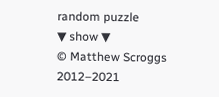random puzzle
▼ show ▼
© Matthew Scroggs 2012–2021